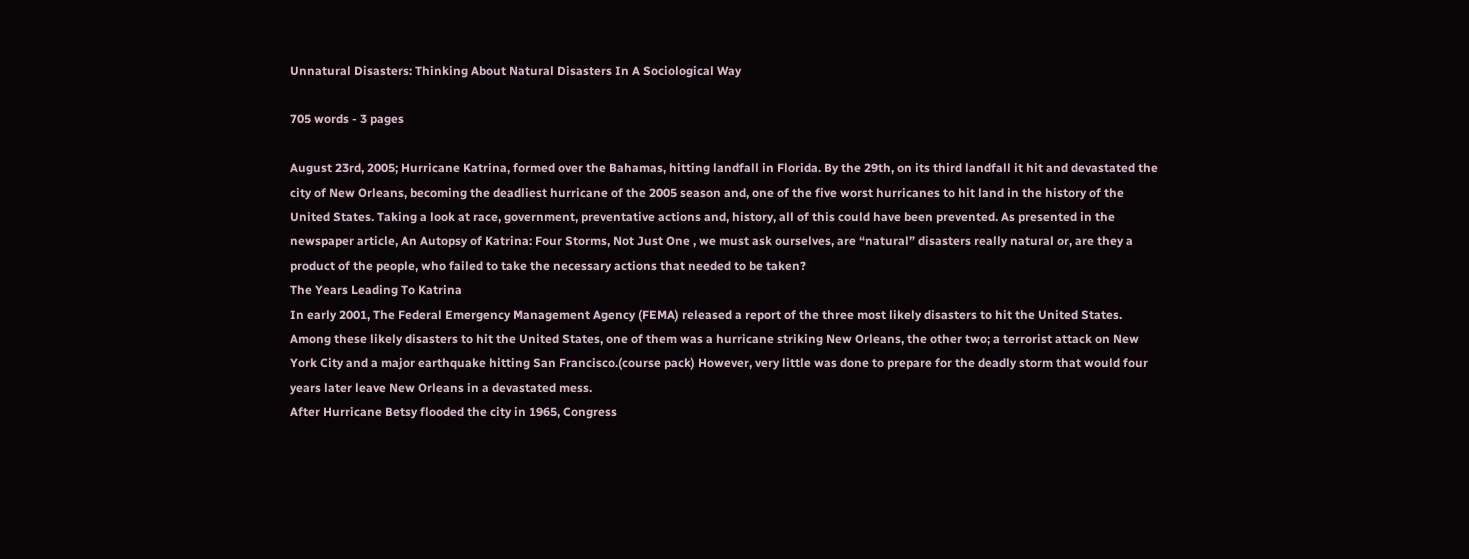Unnatural Disasters: Thinking About Natural Disasters In A Sociological Way

705 words - 3 pages

August 23rd, 2005; Hurricane Katrina, formed over the Bahamas, hitting landfall in Florida. By the 29th, on its third landfall it hit and devastated the city of New Orleans, becoming the deadliest hurricane of the 2005 season and, one of the five worst hurricanes to hit land in the history of the United States. Taking a look at race, government, preventative actions and, history, all of this could have been prevented. As presented in the newspaper article, An Autopsy of Katrina: Four Storms, Not Just One , we must ask ourselves, are “natural” disasters really natural or, are they a product of the people, who failed to take the necessary actions that needed to be taken?
The Years Leading To Katrina
In early 2001, The Federal Emergency Management Agency (FEMA) released a report of the three most likely disasters to hit the United States. Among these likely disasters to hit the United States, one of them was a hurricane striking New Orleans, the other two; a terrorist attack on New York City and a major earthquake hitting San Francisco.(course pack) However, very little was done to prepare for the deadly storm that would four years later leave New Orleans in a devastated mess.
After Hurricane Betsy flooded the city in 1965, Congress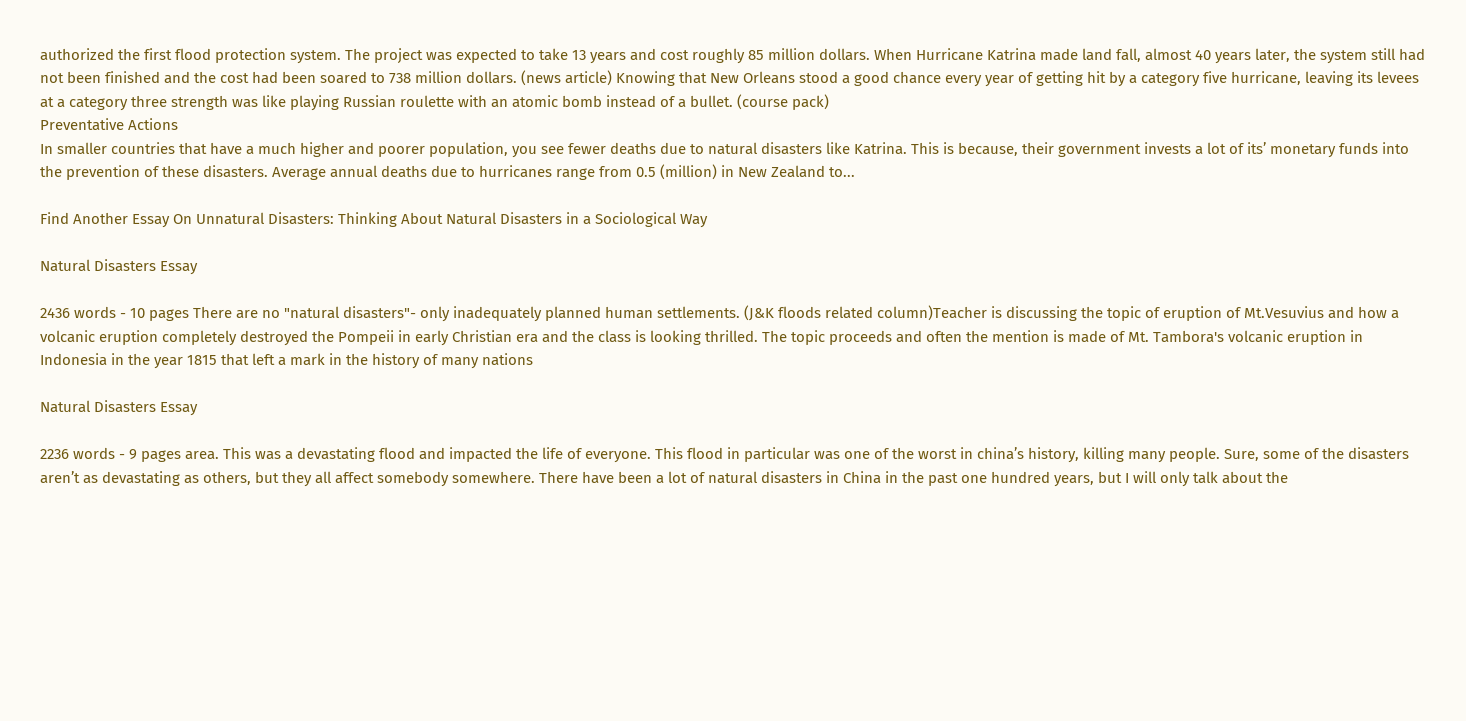authorized the first flood protection system. The project was expected to take 13 years and cost roughly 85 million dollars. When Hurricane Katrina made land fall, almost 40 years later, the system still had not been finished and the cost had been soared to 738 million dollars. (news article) Knowing that New Orleans stood a good chance every year of getting hit by a category five hurricane, leaving its levees at a category three strength was like playing Russian roulette with an atomic bomb instead of a bullet. (course pack)
Preventative Actions
In smaller countries that have a much higher and poorer population, you see fewer deaths due to natural disasters like Katrina. This is because, their government invests a lot of its’ monetary funds into the prevention of these disasters. Average annual deaths due to hurricanes range from 0.5 (million) in New Zealand to...

Find Another Essay On Unnatural Disasters: Thinking About Natural Disasters in a Sociological Way

Natural Disasters Essay

2436 words - 10 pages There are no "natural disasters"- only inadequately planned human settlements. (J&K floods related column)Teacher is discussing the topic of eruption of Mt.Vesuvius and how a volcanic eruption completely destroyed the Pompeii in early Christian era and the class is looking thrilled. The topic proceeds and often the mention is made of Mt. Tambora's volcanic eruption in Indonesia in the year 1815 that left a mark in the history of many nations

Natural Disasters Essay

2236 words - 9 pages area. This was a devastating flood and impacted the life of everyone. This flood in particular was one of the worst in china’s history, killing many people. Sure, some of the disasters aren’t as devastating as others, but they all affect somebody somewhere. There have been a lot of natural disasters in China in the past one hundred years, but I will only talk about the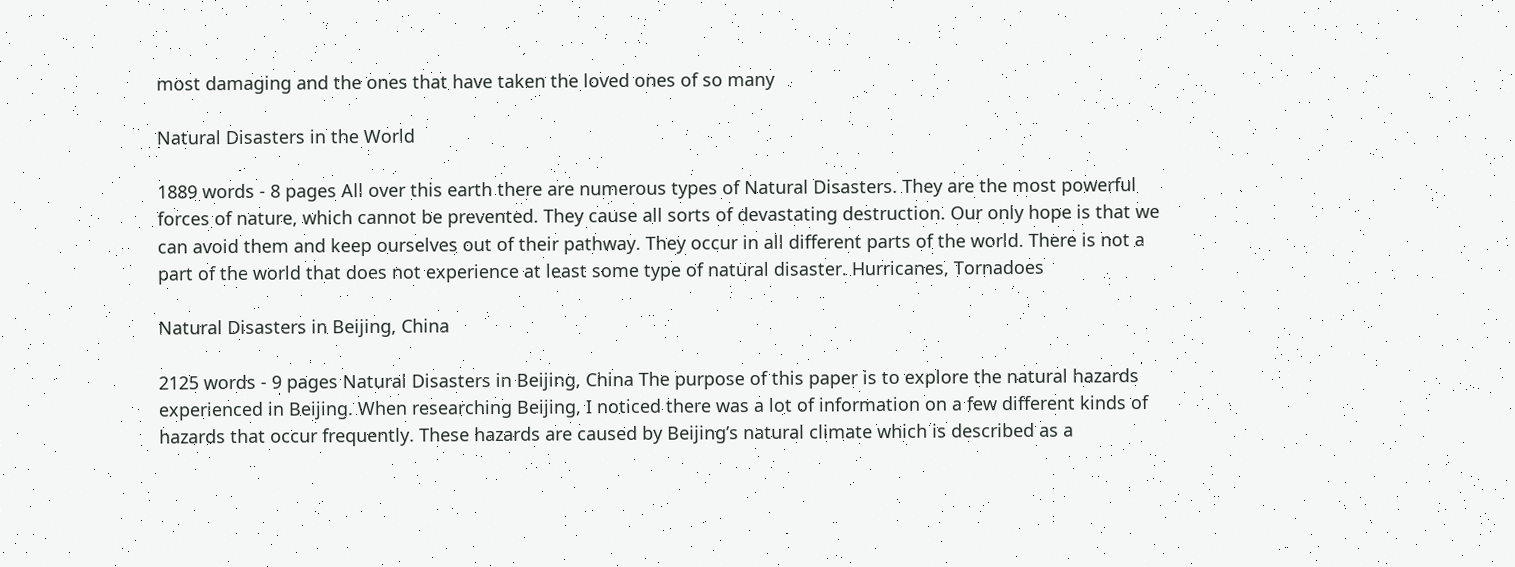most damaging and the ones that have taken the loved ones of so many

Natural Disasters in the World

1889 words - 8 pages All over this earth there are numerous types of Natural Disasters. They are the most powerful forces of nature, which cannot be prevented. They cause all sorts of devastating destruction. Our only hope is that we can avoid them and keep ourselves out of their pathway. They occur in all different parts of the world. There is not a part of the world that does not experience at least some type of natural disaster. Hurricanes, Tornadoes

Natural Disasters in Beijing, China

2125 words - 9 pages Natural Disasters in Beijing, China The purpose of this paper is to explore the natural hazards experienced in Beijing. When researching Beijing, I noticed there was a lot of information on a few different kinds of hazards that occur frequently. These hazards are caused by Beijing’s natural climate which is described as a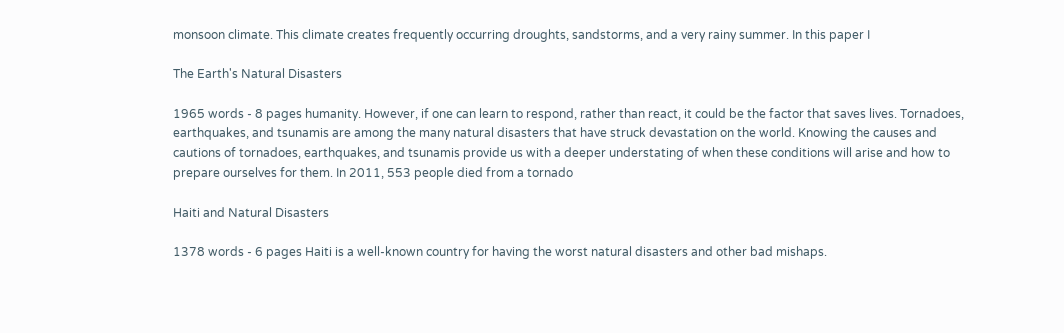monsoon climate. This climate creates frequently occurring droughts, sandstorms, and a very rainy summer. In this paper I

The Earth's Natural Disasters

1965 words - 8 pages humanity. However, if one can learn to respond, rather than react, it could be the factor that saves lives. Tornadoes, earthquakes, and tsunamis are among the many natural disasters that have struck devastation on the world. Knowing the causes and cautions of tornadoes, earthquakes, and tsunamis provide us with a deeper understating of when these conditions will arise and how to prepare ourselves for them. In 2011, 553 people died from a tornado

Haiti and Natural Disasters

1378 words - 6 pages Haiti is a well-known country for having the worst natural disasters and other bad mishaps.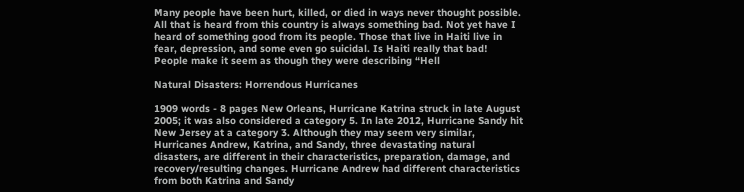Many people have been hurt, killed, or died in ways never thought possible. All that is heard from this country is always something bad. Not yet have I heard of something good from its people. Those that live in Haiti live in fear, depression, and some even go suicidal. Is Haiti really that bad! People make it seem as though they were describing “Hell

Natural Disasters: Horrendous Hurricanes

1909 words - 8 pages New Orleans, Hurricane Katrina struck in late August 2005; it was also considered a category 5. In late 2012, Hurricane Sandy hit New Jersey at a category 3. Although they may seem very similar, Hurricanes Andrew, Katrina, and Sandy, three devastating natural disasters, are different in their characteristics, preparation, damage, and recovery/resulting changes. Hurricane Andrew had different characteristics from both Katrina and Sandy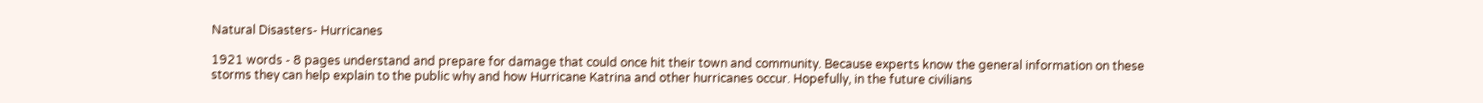Natural Disasters- Hurricanes

1921 words - 8 pages understand and prepare for damage that could once hit their town and community. Because experts know the general information on these storms they can help explain to the public why and how Hurricane Katrina and other hurricanes occur. Hopefully, in the future civilians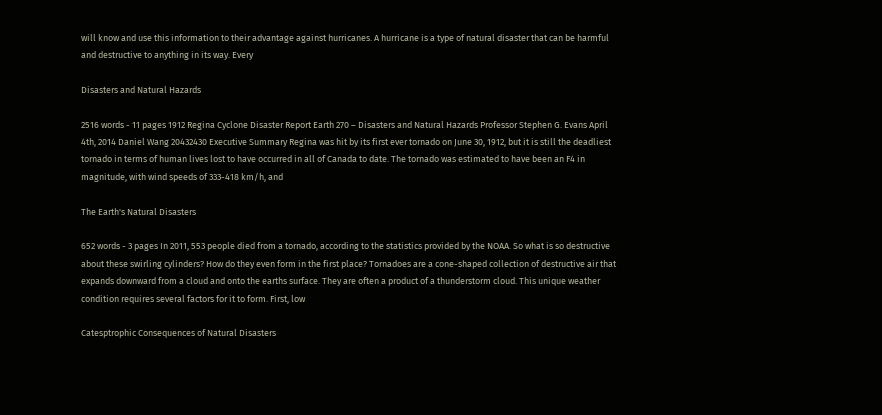will know and use this information to their advantage against hurricanes. A hurricane is a type of natural disaster that can be harmful and destructive to anything in its way. Every

Disasters and Natural Hazards

2516 words - 11 pages 1912 Regina Cyclone Disaster Report Earth 270 – Disasters and Natural Hazards Professor Stephen G. Evans April 4th, 2014 Daniel Wang 20432430 Executive Summary Regina was hit by its first ever tornado on June 30, 1912, but it is still the deadliest tornado in terms of human lives lost to have occurred in all of Canada to date. The tornado was estimated to have been an F4 in magnitude, with wind speeds of 333-418 km/h, and

The Earth's Natural Disasters

652 words - 3 pages In 2011, 553 people died from a tornado, according to the statistics provided by the NOAA. So what is so destructive about these swirling cylinders? How do they even form in the first place? Tornadoes are a cone-shaped collection of destructive air that expands downward from a cloud and onto the earths surface. They are often a product of a thunderstorm cloud. This unique weather condition requires several factors for it to form. First, low

Catesptrophic Consequences of Natural Disasters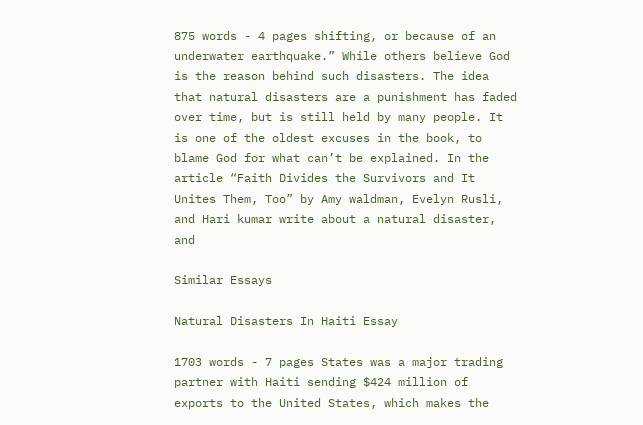875 words - 4 pages shifting, or because of an underwater earthquake.” While others believe God is the reason behind such disasters. The idea that natural disasters are a punishment has faded over time, but is still held by many people. It is one of the oldest excuses in the book, to blame God for what can’t be explained. In the article “Faith Divides the Survivors and It Unites Them, Too” by Amy waldman, Evelyn Rusli, and Hari kumar write about a natural disaster, and

Similar Essays

Natural Disasters In Haiti Essay

1703 words - 7 pages States was a major trading partner with Haiti sending $424 million of exports to the United States, which makes the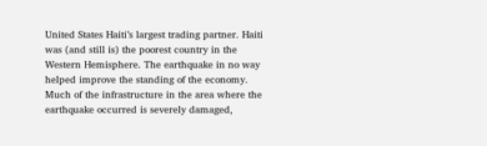United States Haiti’s largest trading partner. Haiti was (and still is) the poorest country in the Western Hemisphere. The earthquake in no way helped improve the standing of the economy. Much of the infrastructure in the area where the earthquake occurred is severely damaged,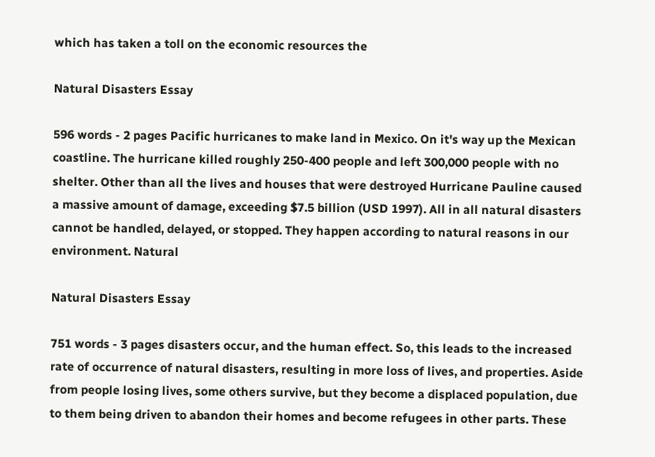which has taken a toll on the economic resources the

Natural Disasters Essay

596 words - 2 pages Pacific hurricanes to make land in Mexico. On it's way up the Mexican coastline. The hurricane killed roughly 250-400 people and left 300,000 people with no shelter. Other than all the lives and houses that were destroyed Hurricane Pauline caused a massive amount of damage, exceeding $7.5 billion (USD 1997). All in all natural disasters cannot be handled, delayed, or stopped. They happen according to natural reasons in our environment. Natural

Natural Disasters Essay

751 words - 3 pages disasters occur, and the human effect. So, this leads to the increased rate of occurrence of natural disasters, resulting in more loss of lives, and properties. Aside from people losing lives, some others survive, but they become a displaced population, due to them being driven to abandon their homes and become refugees in other parts. These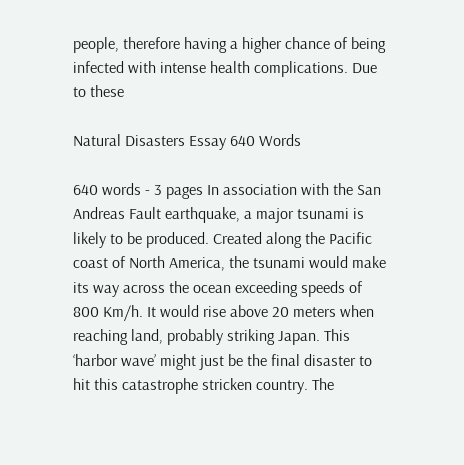people, therefore having a higher chance of being infected with intense health complications. Due to these

Natural Disasters Essay 640 Words

640 words - 3 pages In association with the San Andreas Fault earthquake, a major tsunami is likely to be produced. Created along the Pacific coast of North America, the tsunami would make its way across the ocean exceeding speeds of 800 Km/h. It would rise above 20 meters when reaching land, probably striking Japan. This ‘harbor wave’ might just be the final disaster to hit this catastrophe stricken country. The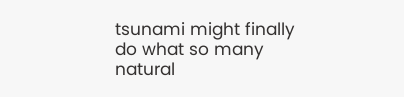tsunami might finally do what so many natural